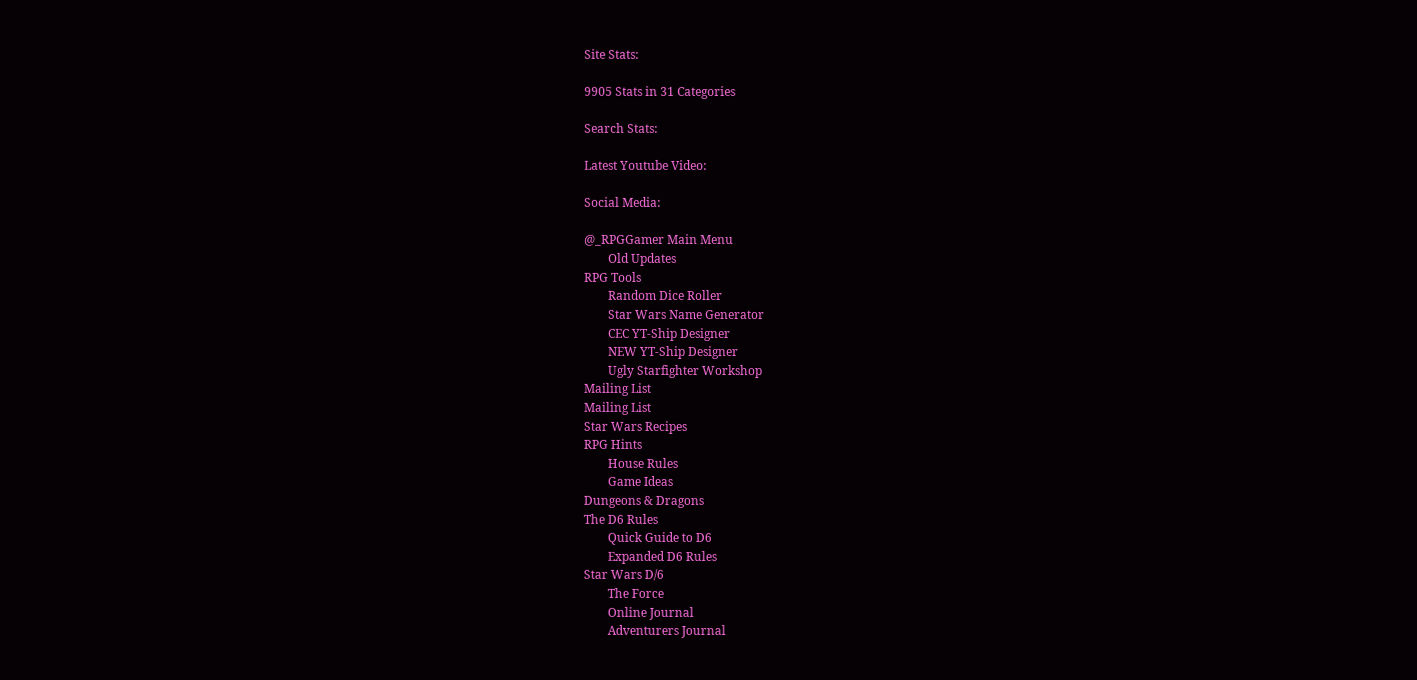Site Stats:

9905 Stats in 31 Categories

Search Stats:

Latest Youtube Video:

Social Media:

@_RPGGamer Main Menu
        Old Updates
RPG Tools
        Random Dice Roller
        Star Wars Name Generator
        CEC YT-Ship Designer
        NEW YT-Ship Designer
        Ugly Starfighter Workshop
Mailing List
Mailing List
Star Wars Recipes
RPG Hints
        House Rules
        Game Ideas
Dungeons & Dragons
The D6 Rules
        Quick Guide to D6
        Expanded D6 Rules
Star Wars D/6
        The Force
        Online Journal
        Adventurers Journal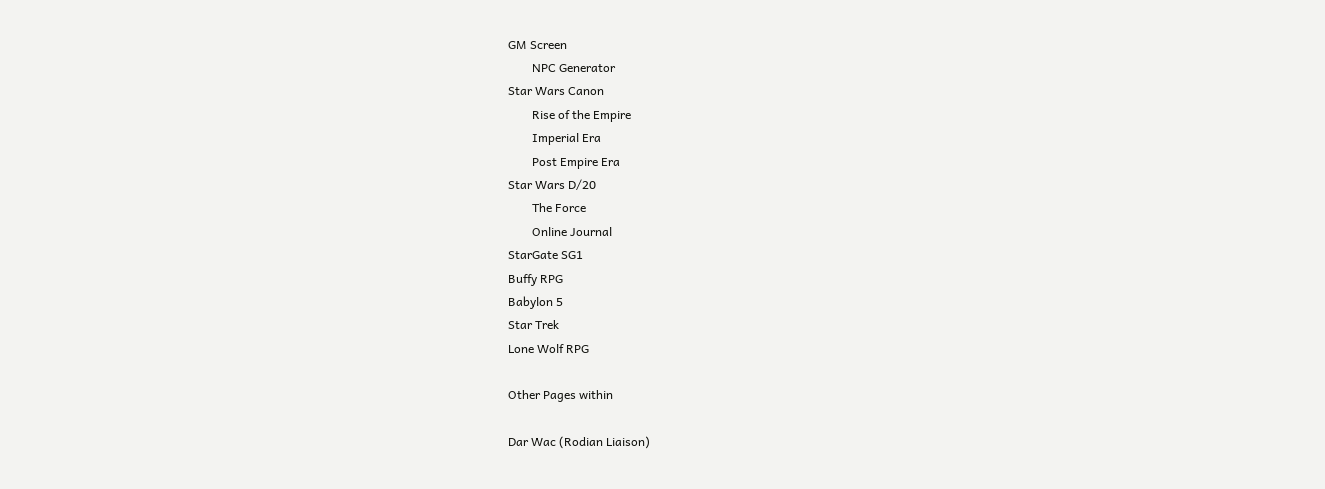GM Screen
        NPC Generator
Star Wars Canon
        Rise of the Empire
        Imperial Era
        Post Empire Era
Star Wars D/20
        The Force
        Online Journal
StarGate SG1
Buffy RPG
Babylon 5
Star Trek
Lone Wolf RPG

Other Pages within

Dar Wac (Rodian Liaison)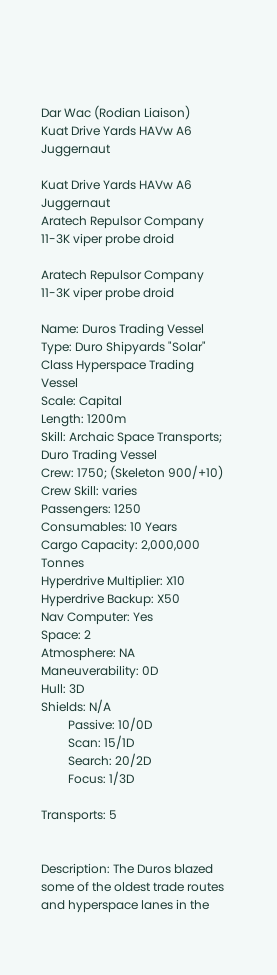Dar Wac (Rodian Liaison)
Kuat Drive Yards HAVw A6 Juggernaut

Kuat Drive Yards HAVw A6 Juggernaut
Aratech Repulsor Company 11-3K viper probe droid

Aratech Repulsor Company 11-3K viper probe droid

Name: Duros Trading Vessel
Type: Duro Shipyards "Solar" Class Hyperspace Trading Vessel
Scale: Capital
Length: 1200m
Skill: Archaic Space Transports; Duro Trading Vessel
Crew: 1750; (Skeleton 900/+10)
Crew Skill: varies
Passengers: 1250
Consumables: 10 Years
Cargo Capacity: 2,000,000 Tonnes
Hyperdrive Multiplier: X10
Hyperdrive Backup: X50
Nav Computer: Yes
Space: 2
Atmosphere: NA
Maneuverability: 0D
Hull: 3D
Shields: N/A
         Passive: 10/0D
         Scan: 15/1D
         Search: 20/2D
         Focus: 1/3D

Transports: 5


Description: The Duros blazed some of the oldest trade routes and hyperspace lanes in the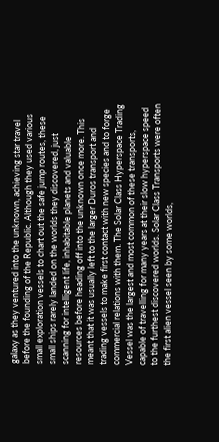galaxy as they ventured into the unknown, achieving star travel before the founding of the Republic. Although they used various small exploration vessels to chart out the safe jump routes, these small ships rarely landed on the worlds they discovered, just scanning for intelligent life, inhabitable planets and valuable resources before heading off into the unknown once more. This meant that it was usually left to the larger Duros transport and trading vessels to make first contact with new species and to forge commercial relations with them. The Solar Class Hyperspace Trading Vessel was the largest and most common of these transports, capable of travelling for many years at their slow hyperspace speed to the furthest discovered worlds. Solar Class Transports were often the first alien vessel seen by some worlds,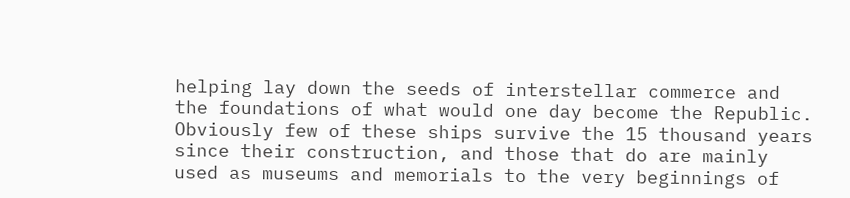helping lay down the seeds of interstellar commerce and the foundations of what would one day become the Republic. Obviously few of these ships survive the 15 thousand years since their construction, and those that do are mainly used as museums and memorials to the very beginnings of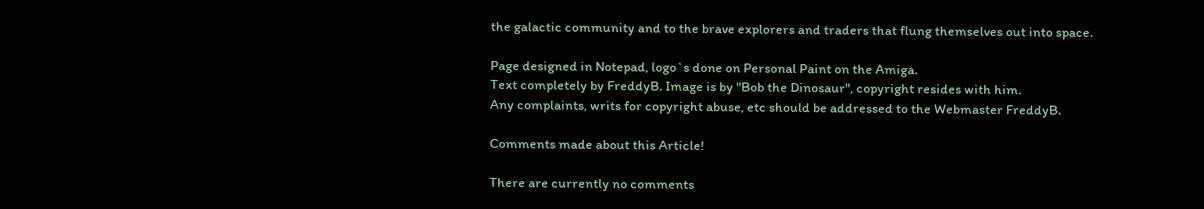the galactic community and to the brave explorers and traders that flung themselves out into space.

Page designed in Notepad, logo`s done on Personal Paint on the Amiga.
Text completely by FreddyB. Image is by "Bob the Dinosaur", copyright resides with him.
Any complaints, writs for copyright abuse, etc should be addressed to the Webmaster FreddyB.

Comments made about this Article!

There are currently no comments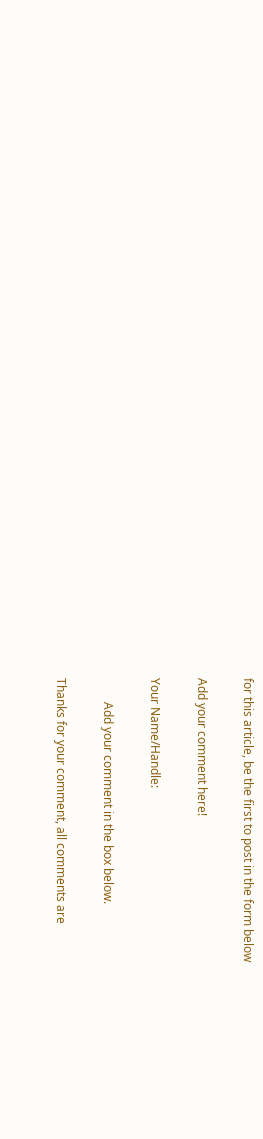for this article, be the first to post in the form below

Add your comment here!

Your Name/Handle:

        Add your comment in the box below.

Thanks for your comment, all comments are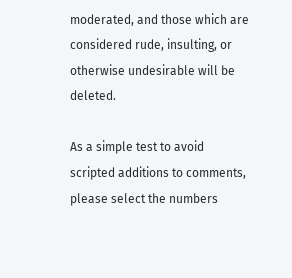moderated, and those which are considered rude, insulting, or otherwise undesirable will be deleted.

As a simple test to avoid scripted additions to comments, please select the numbers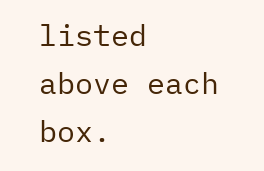listed above each box.